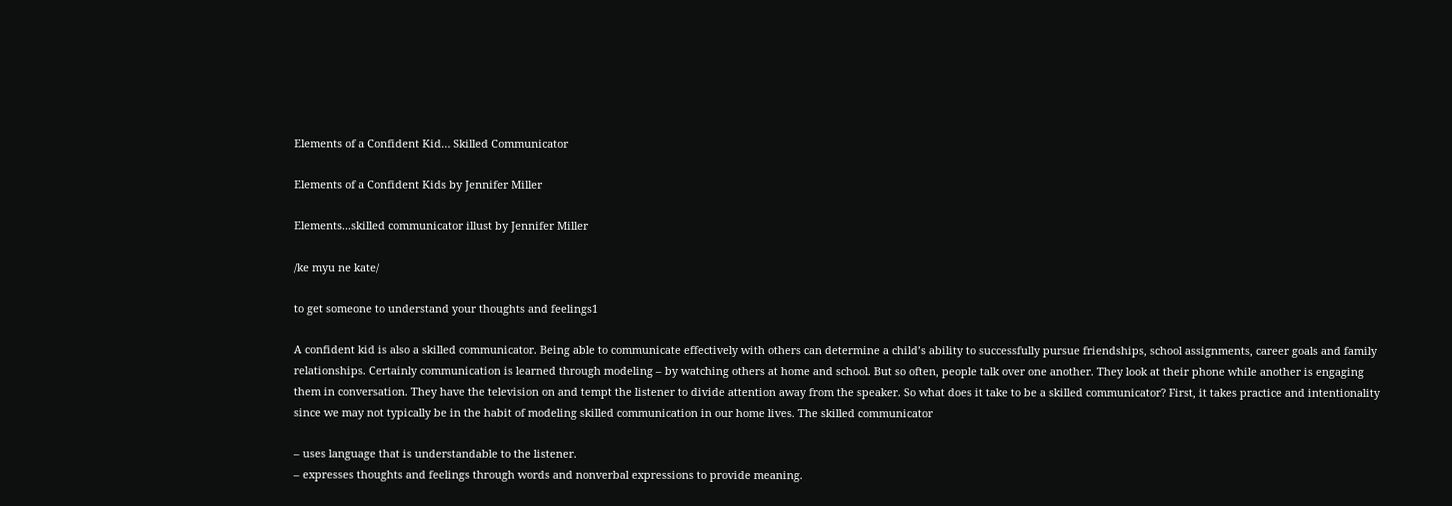Elements of a Confident Kid… Skilled Communicator

Elements of a Confident Kids by Jennifer Miller

Elements...skilled communicator illust by Jennifer Miller

/ke myu ne kate/

to get someone to understand your thoughts and feelings1

A confident kid is also a skilled communicator. Being able to communicate effectively with others can determine a child’s ability to successfully pursue friendships, school assignments, career goals and family relationships. Certainly communication is learned through modeling – by watching others at home and school. But so often, people talk over one another. They look at their phone while another is engaging them in conversation. They have the television on and tempt the listener to divide attention away from the speaker. So what does it take to be a skilled communicator? First, it takes practice and intentionality since we may not typically be in the habit of modeling skilled communication in our home lives. The skilled communicator

– uses language that is understandable to the listener.
– expresses thoughts and feelings through words and nonverbal expressions to provide meaning.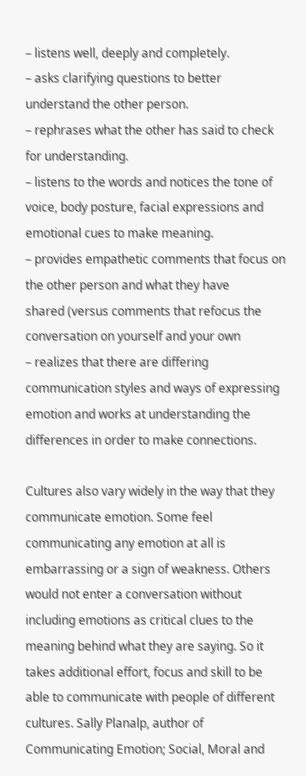– listens well, deeply and completely.
– asks clarifying questions to better understand the other person.
– rephrases what the other has said to check for understanding.
– listens to the words and notices the tone of voice, body posture, facial expressions and emotional cues to make meaning.
– provides empathetic comments that focus on the other person and what they have
shared (versus comments that refocus the conversation on yourself and your own
– realizes that there are differing communication styles and ways of expressing emotion and works at understanding the differences in order to make connections.

Cultures also vary widely in the way that they communicate emotion. Some feel communicating any emotion at all is embarrassing or a sign of weakness. Others would not enter a conversation without including emotions as critical clues to the meaning behind what they are saying. So it takes additional effort, focus and skill to be able to communicate with people of different cultures. Sally Planalp, author of Communicating Emotion; Social, Moral and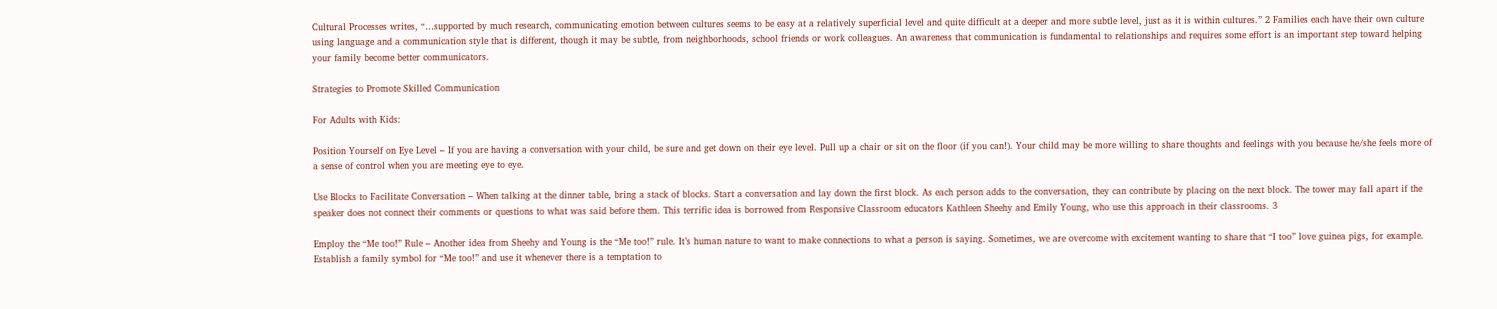Cultural Processes writes, “…supported by much research, communicating emotion between cultures seems to be easy at a relatively superficial level and quite difficult at a deeper and more subtle level, just as it is within cultures.” 2 Families each have their own culture using language and a communication style that is different, though it may be subtle, from neighborhoods, school friends or work colleagues. An awareness that communication is fundamental to relationships and requires some effort is an important step toward helping your family become better communicators.

Strategies to Promote Skilled Communication

For Adults with Kids:

Position Yourself on Eye Level – If you are having a conversation with your child, be sure and get down on their eye level. Pull up a chair or sit on the floor (if you can!). Your child may be more willing to share thoughts and feelings with you because he/she feels more of a sense of control when you are meeting eye to eye.

Use Blocks to Facilitate Conversation – When talking at the dinner table, bring a stack of blocks. Start a conversation and lay down the first block. As each person adds to the conversation, they can contribute by placing on the next block. The tower may fall apart if the speaker does not connect their comments or questions to what was said before them. This terrific idea is borrowed from Responsive Classroom educators Kathleen Sheehy and Emily Young, who use this approach in their classrooms. 3

Employ the “Me too!” Rule – Another idea from Sheehy and Young is the “Me too!” rule. It’s human nature to want to make connections to what a person is saying. Sometimes, we are overcome with excitement wanting to share that “I too” love guinea pigs, for example. Establish a family symbol for “Me too!” and use it whenever there is a temptation to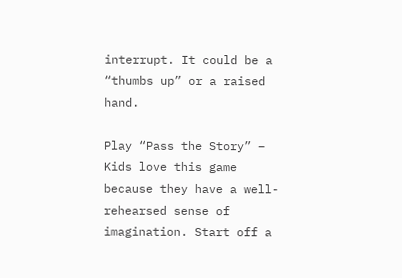interrupt. It could be a “thumbs up” or a raised hand.

Play “Pass the Story” – Kids love this game because they have a well-rehearsed sense of imagination. Start off a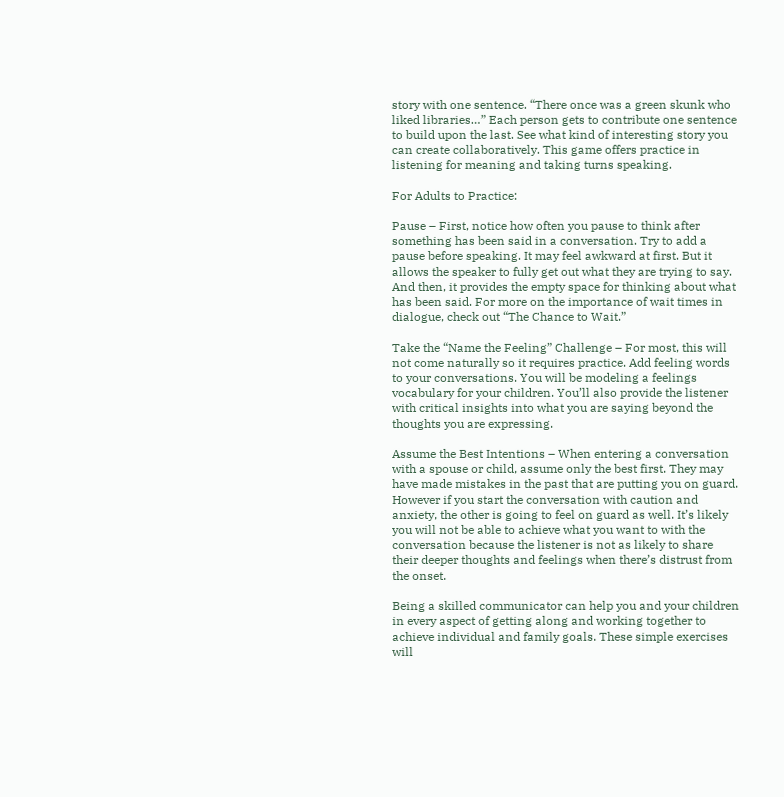story with one sentence. “There once was a green skunk who liked libraries…” Each person gets to contribute one sentence to build upon the last. See what kind of interesting story you can create collaboratively. This game offers practice in listening for meaning and taking turns speaking.

For Adults to Practice:

Pause – First, notice how often you pause to think after something has been said in a conversation. Try to add a pause before speaking. It may feel awkward at first. But it allows the speaker to fully get out what they are trying to say. And then, it provides the empty space for thinking about what has been said. For more on the importance of wait times in dialogue, check out “The Chance to Wait.”

Take the “Name the Feeling” Challenge – For most, this will not come naturally so it requires practice. Add feeling words to your conversations. You will be modeling a feelings vocabulary for your children. You’ll also provide the listener with critical insights into what you are saying beyond the thoughts you are expressing.

Assume the Best Intentions – When entering a conversation with a spouse or child, assume only the best first. They may have made mistakes in the past that are putting you on guard. However if you start the conversation with caution and anxiety, the other is going to feel on guard as well. It’s likely you will not be able to achieve what you want to with the conversation because the listener is not as likely to share their deeper thoughts and feelings when there’s distrust from the onset.

Being a skilled communicator can help you and your children in every aspect of getting along and working together to achieve individual and family goals. These simple exercises will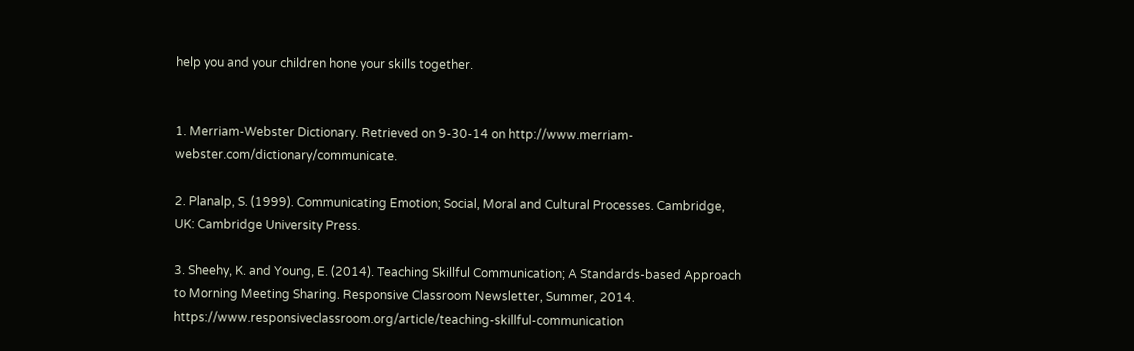help you and your children hone your skills together.


1. Merriam-Webster Dictionary. Retrieved on 9-30-14 on http://www.merriam-webster.com/dictionary/communicate.

2. Planalp, S. (1999). Communicating Emotion; Social, Moral and Cultural Processes. Cambridge, UK: Cambridge University Press.

3. Sheehy, K. and Young, E. (2014). Teaching Skillful Communication; A Standards-based Approach to Morning Meeting Sharing. Responsive Classroom Newsletter, Summer, 2014. https://www.responsiveclassroom.org/article/teaching-skillful-communication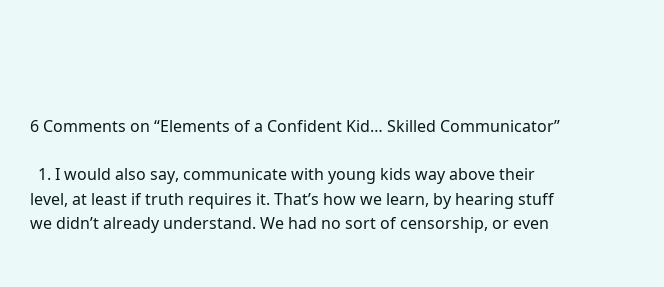6 Comments on “Elements of a Confident Kid… Skilled Communicator”

  1. I would also say, communicate with young kids way above their level, at least if truth requires it. That’s how we learn, by hearing stuff we didn’t already understand. We had no sort of censorship, or even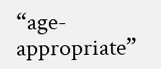“age-appropriate”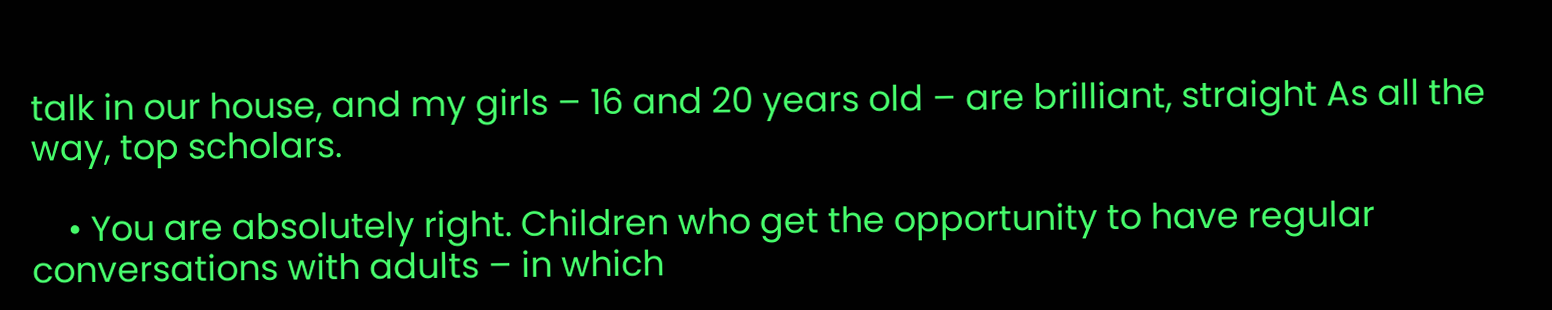talk in our house, and my girls – 16 and 20 years old – are brilliant, straight As all the way, top scholars.

    • You are absolutely right. Children who get the opportunity to have regular conversations with adults – in which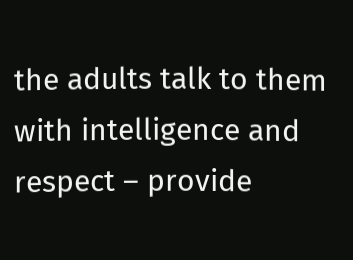the adults talk to them with intelligence and respect – provide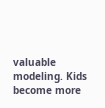valuable modeling. Kids become more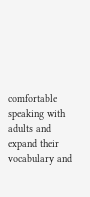comfortable speaking with adults and expand their vocabulary and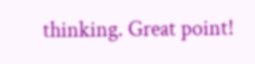thinking. Great point!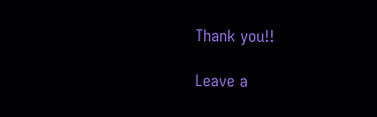Thank you!!

Leave a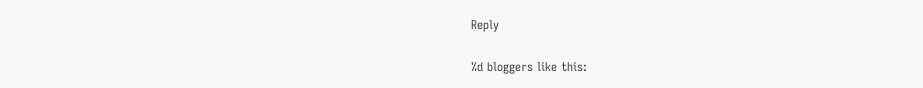Reply

%d bloggers like this: